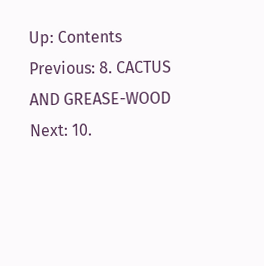Up: Contents Previous: 8. CACTUS AND GREASE-WOOD Next: 10.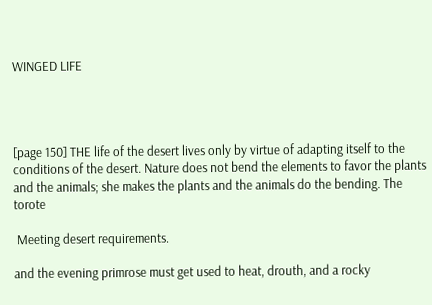WINGED LIFE




[page 150] THE life of the desert lives only by virtue of adapting itself to the conditions of the desert. Nature does not bend the elements to favor the plants and the animals; she makes the plants and the animals do the bending. The torote

 Meeting desert requirements.

and the evening primrose must get used to heat, drouth, and a rocky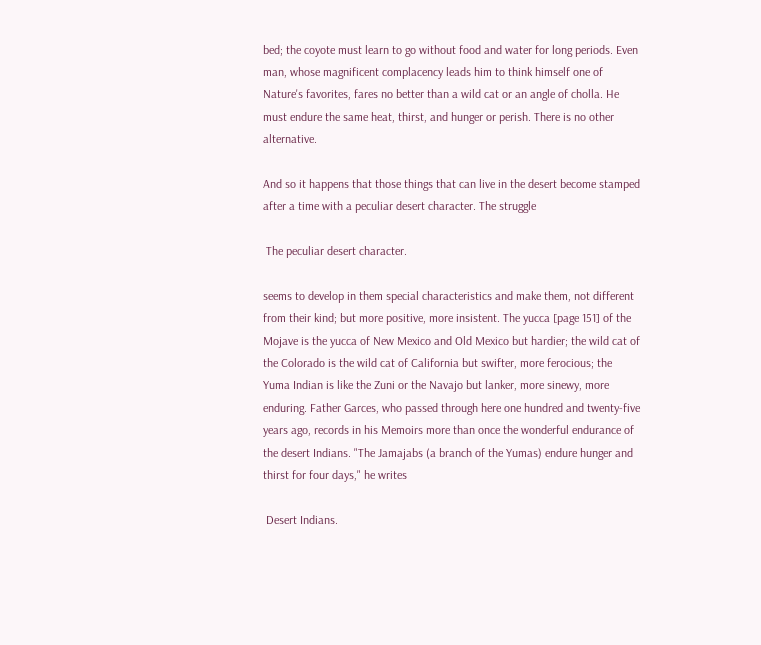bed; the coyote must learn to go without food and water for long periods. Even man, whose magnificent complacency leads him to think himself one of Nature's favorites, fares no better than a wild cat or an angle of cholla. He must endure the same heat, thirst, and hunger or perish. There is no other alternative.

And so it happens that those things that can live in the desert become stamped after a time with a peculiar desert character. The struggle

 The peculiar desert character.

seems to develop in them special characteristics and make them, not different from their kind; but more positive, more insistent. The yucca [page 151] of the Mojave is the yucca of New Mexico and Old Mexico but hardier; the wild cat of the Colorado is the wild cat of California but swifter, more ferocious; the Yuma Indian is like the Zuni or the Navajo but lanker, more sinewy, more enduring. Father Garces, who passed through here one hundred and twenty-five years ago, records in his Memoirs more than once the wonderful endurance of the desert Indians. "The Jamajabs (a branch of the Yumas) endure hunger and thirst for four days," he writes

 Desert Indians.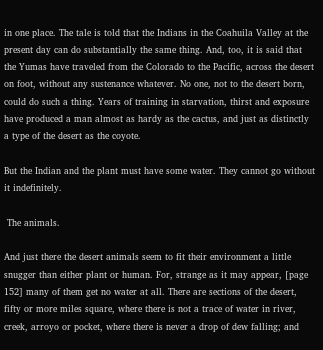in one place. The tale is told that the Indians in the Coahuila Valley at the present day can do substantially the same thing. And, too, it is said that the Yumas have traveled from the Colorado to the Pacific, across the desert on foot, without any sustenance whatever. No one, not to the desert born, could do such a thing. Years of training in starvation, thirst and exposure have produced a man almost as hardy as the cactus, and just as distinctly a type of the desert as the coyote.

But the Indian and the plant must have some water. They cannot go without it indefinitely.

 The animals.

And just there the desert animals seem to fit their environment a little snugger than either plant or human. For, strange as it may appear, [page 152] many of them get no water at all. There are sections of the desert, fifty or more miles square, where there is not a trace of water in river, creek, arroyo or pocket, where there is never a drop of dew falling; and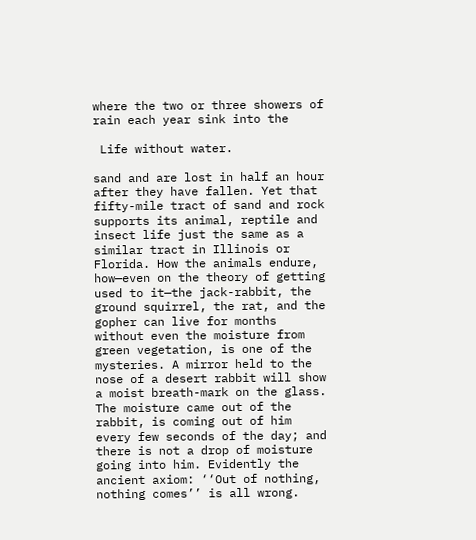where the two or three showers of rain each year sink into the

 Life without water.

sand and are lost in half an hour after they have fallen. Yet that fifty-mile tract of sand and rock supports its animal, reptile and insect life just the same as a similar tract in Illinois or Florida. How the animals endure, how—even on the theory of getting used to it—the jack-rabbit, the ground squirrel, the rat, and the gopher can live for months without even the moisture from green vegetation, is one of the mysteries. A mirror held to the nose of a desert rabbit will show a moist breath-mark on the glass. The moisture came out of the rabbit, is coming out of him every few seconds of the day; and there is not a drop of moisture going into him. Evidently the ancient axiom: ‘‘Out of nothing, nothing comes’’ is all wrong.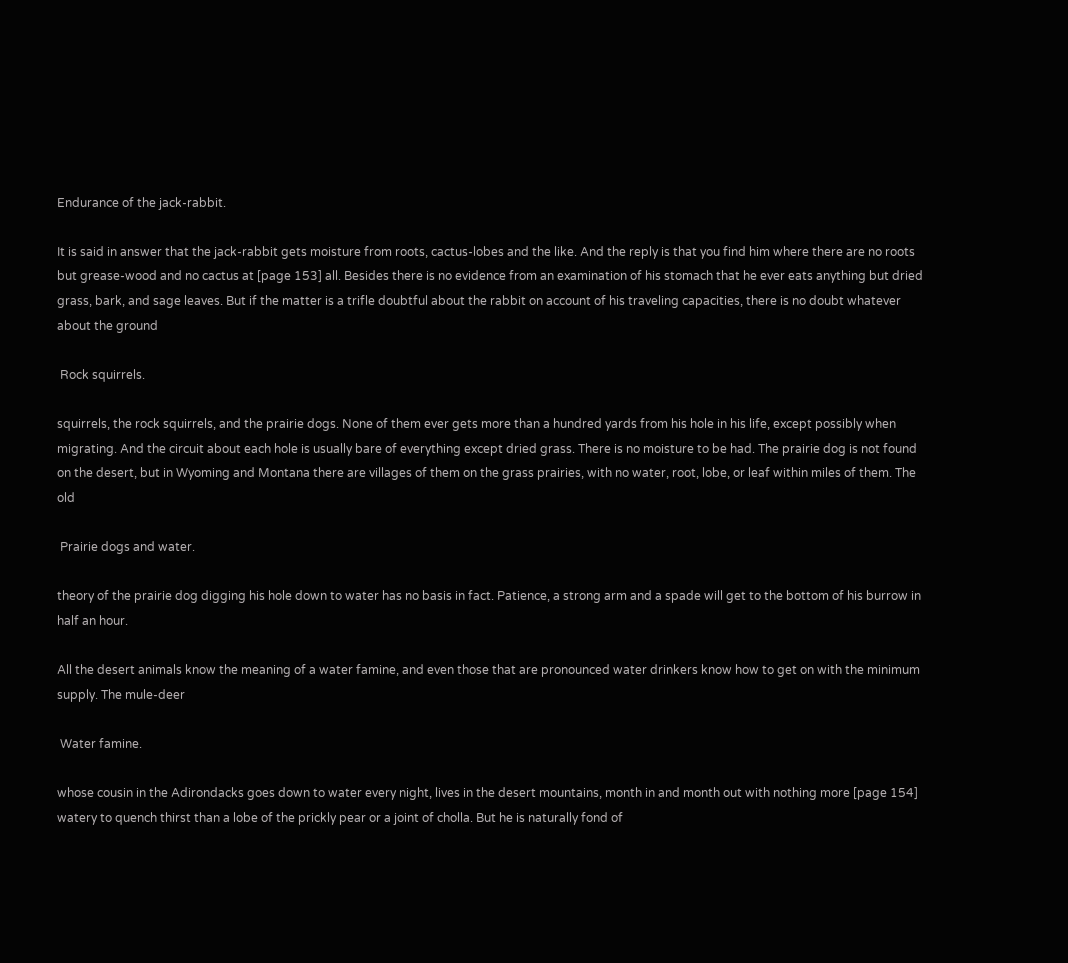Endurance of the jack-rabbit.

It is said in answer that the jack-rabbit gets moisture from roots, cactus-lobes and the like. And the reply is that you find him where there are no roots but grease-wood and no cactus at [page 153] all. Besides there is no evidence from an examination of his stomach that he ever eats anything but dried grass, bark, and sage leaves. But if the matter is a trifle doubtful about the rabbit on account of his traveling capacities, there is no doubt whatever about the ground

 Rock squirrels.

squirrels, the rock squirrels, and the prairie dogs. None of them ever gets more than a hundred yards from his hole in his life, except possibly when migrating. And the circuit about each hole is usually bare of everything except dried grass. There is no moisture to be had. The prairie dog is not found on the desert, but in Wyoming and Montana there are villages of them on the grass prairies, with no water, root, lobe, or leaf within miles of them. The old

 Prairie dogs and water.

theory of the prairie dog digging his hole down to water has no basis in fact. Patience, a strong arm and a spade will get to the bottom of his burrow in half an hour.

All the desert animals know the meaning of a water famine, and even those that are pronounced water drinkers know how to get on with the minimum supply. The mule-deer

 Water famine.

whose cousin in the Adirondacks goes down to water every night, lives in the desert mountains, month in and month out with nothing more [page 154] watery to quench thirst than a lobe of the prickly pear or a joint of cholla. But he is naturally fond of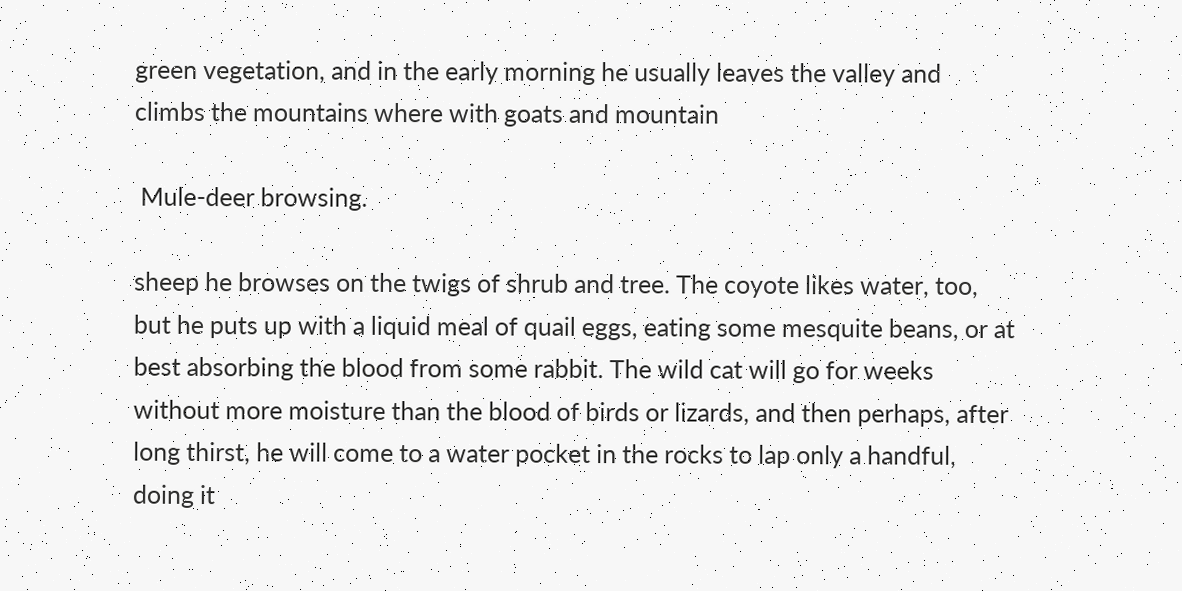green vegetation, and in the early morning he usually leaves the valley and climbs the mountains where with goats and mountain

 Mule-deer browsing.

sheep he browses on the twigs of shrub and tree. The coyote likes water, too, but he puts up with a liquid meal of quail eggs, eating some mesquite beans, or at best absorbing the blood from some rabbit. The wild cat will go for weeks without more moisture than the blood of birds or lizards, and then perhaps, after long thirst, he will come to a water pocket in the rocks to lap only a handful, doing it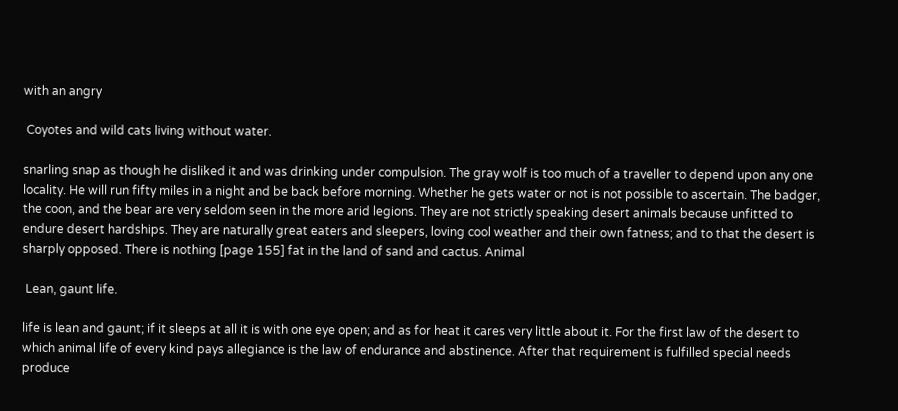with an angry

 Coyotes and wild cats living without water.

snarling snap as though he disliked it and was drinking under compulsion. The gray wolf is too much of a traveller to depend upon any one locality. He will run fifty miles in a night and be back before morning. Whether he gets water or not is not possible to ascertain. The badger, the coon, and the bear are very seldom seen in the more arid legions. They are not strictly speaking desert animals because unfitted to endure desert hardships. They are naturally great eaters and sleepers, loving cool weather and their own fatness; and to that the desert is sharply opposed. There is nothing [page 155] fat in the land of sand and cactus. Animal

 Lean, gaunt life.

life is lean and gaunt; if it sleeps at all it is with one eye open; and as for heat it cares very little about it. For the first law of the desert to which animal life of every kind pays allegiance is the law of endurance and abstinence. After that requirement is fulfilled special needs produce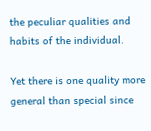the peculiar qualities and habits of the individual.

Yet there is one quality more general than special since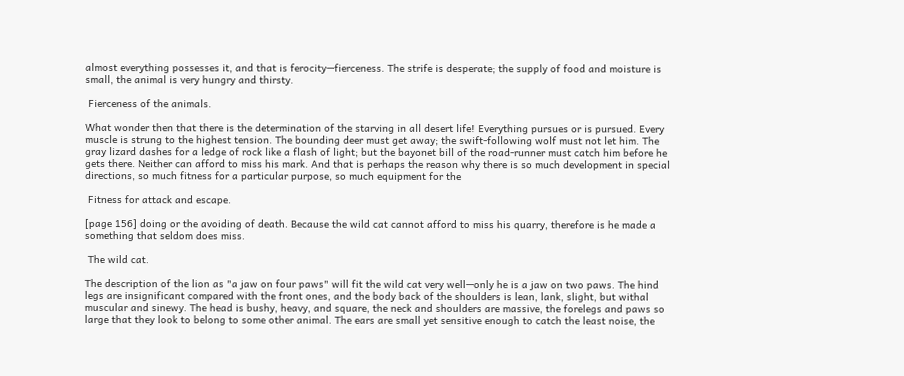almost everything possesses it, and that is ferocity—fierceness. The strife is desperate; the supply of food and moisture is small, the animal is very hungry and thirsty.

 Fierceness of the animals.

What wonder then that there is the determination of the starving in all desert life! Everything pursues or is pursued. Every muscle is strung to the highest tension. The bounding deer must get away; the swift-following wolf must not let him. The gray lizard dashes for a ledge of rock like a flash of light; but the bayonet bill of the road-runner must catch him before he gets there. Neither can afford to miss his mark. And that is perhaps the reason why there is so much development in special directions, so much fitness for a particular purpose, so much equipment for the

 Fitness for attack and escape.

[page 156] doing or the avoiding of death. Because the wild cat cannot afford to miss his quarry, therefore is he made a something that seldom does miss.

 The wild cat.

The description of the lion as "a jaw on four paws" will fit the wild cat very well—only he is a jaw on two paws. The hind legs are insignificant compared with the front ones, and the body back of the shoulders is lean, lank, slight, but withal muscular and sinewy. The head is bushy, heavy, and square, the neck and shoulders are massive, the forelegs and paws so large that they look to belong to some other animal. The ears are small yet sensitive enough to catch the least noise, the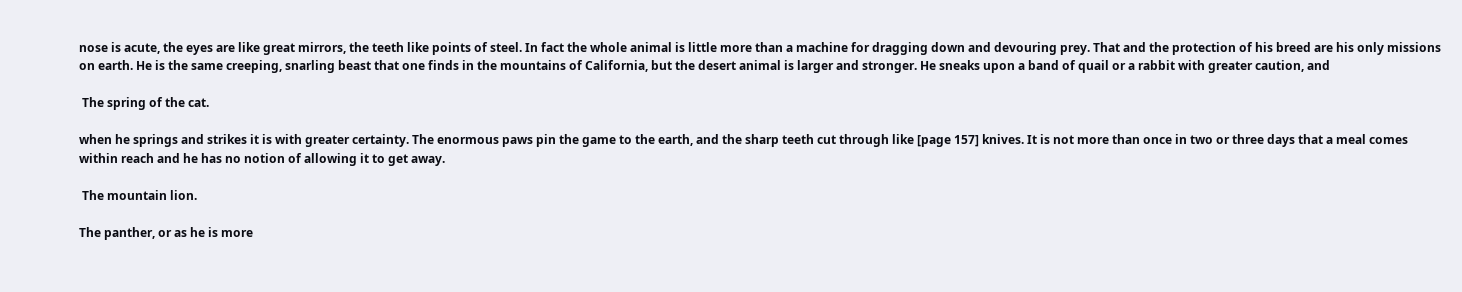nose is acute, the eyes are like great mirrors, the teeth like points of steel. In fact the whole animal is little more than a machine for dragging down and devouring prey. That and the protection of his breed are his only missions on earth. He is the same creeping, snarling beast that one finds in the mountains of California, but the desert animal is larger and stronger. He sneaks upon a band of quail or a rabbit with greater caution, and

 The spring of the cat.

when he springs and strikes it is with greater certainty. The enormous paws pin the game to the earth, and the sharp teeth cut through like [page 157] knives. It is not more than once in two or three days that a meal comes within reach and he has no notion of allowing it to get away.

 The mountain lion.

The panther, or as he is more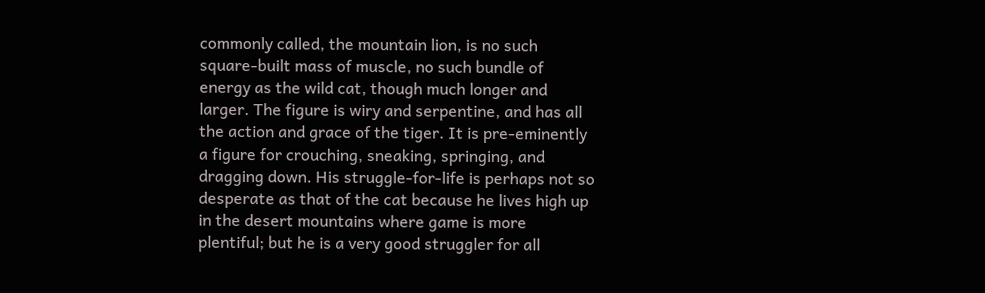commonly called, the mountain lion, is no such square-built mass of muscle, no such bundle of energy as the wild cat, though much longer and larger. The figure is wiry and serpentine, and has all the action and grace of the tiger. It is pre-eminently a figure for crouching, sneaking, springing, and dragging down. His struggle-for-life is perhaps not so desperate as that of the cat because he lives high up in the desert mountains where game is more plentiful; but he is a very good struggler for all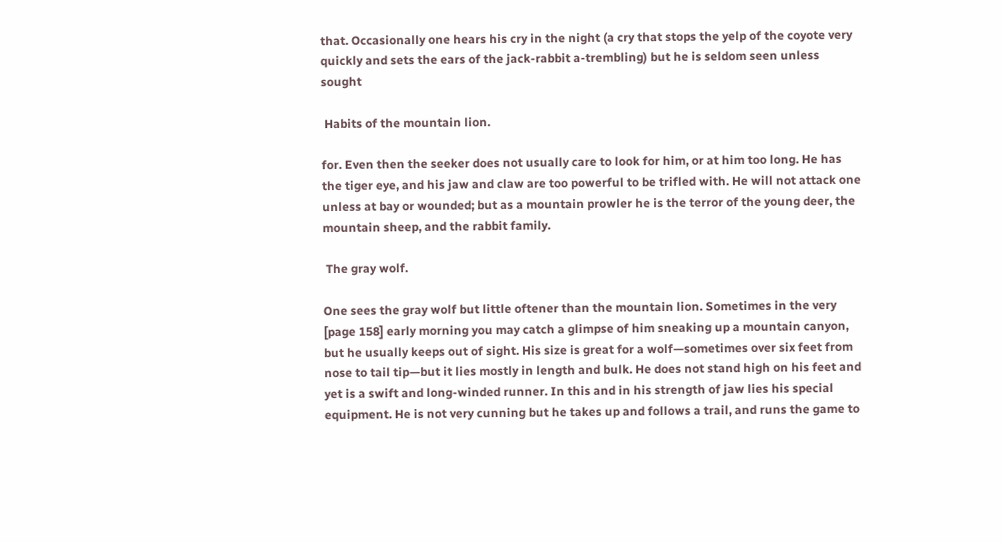that. Occasionally one hears his cry in the night (a cry that stops the yelp of the coyote very quickly and sets the ears of the jack-rabbit a-trembling) but he is seldom seen unless sought

 Habits of the mountain lion.

for. Even then the seeker does not usually care to look for him, or at him too long. He has the tiger eye, and his jaw and claw are too powerful to be trifled with. He will not attack one unless at bay or wounded; but as a mountain prowler he is the terror of the young deer, the mountain sheep, and the rabbit family.

 The gray wolf.

One sees the gray wolf but little oftener than the mountain lion. Sometimes in the very [page 158] early morning you may catch a glimpse of him sneaking up a mountain canyon, but he usually keeps out of sight. His size is great for a wolf—sometimes over six feet from nose to tail tip—but it lies mostly in length and bulk. He does not stand high on his feet and yet is a swift and long-winded runner. In this and in his strength of jaw lies his special equipment. He is not very cunning but he takes up and follows a trail, and runs the game to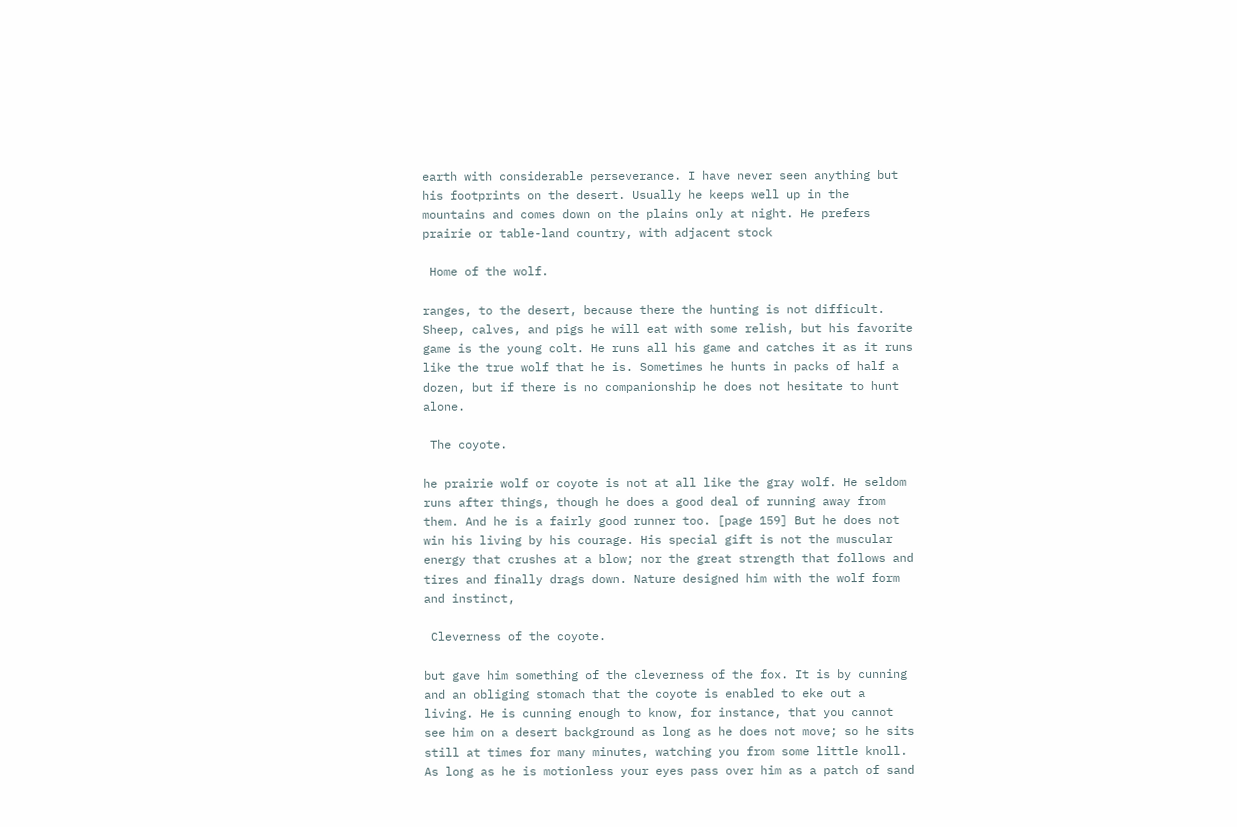earth with considerable perseverance. I have never seen anything but his footprints on the desert. Usually he keeps well up in the mountains and comes down on the plains only at night. He prefers prairie or table-land country, with adjacent stock

 Home of the wolf.

ranges, to the desert, because there the hunting is not difficult. Sheep, calves, and pigs he will eat with some relish, but his favorite game is the young colt. He runs all his game and catches it as it runs like the true wolf that he is. Sometimes he hunts in packs of half a dozen, but if there is no companionship he does not hesitate to hunt alone.

 The coyote.

he prairie wolf or coyote is not at all like the gray wolf. He seldom runs after things, though he does a good deal of running away from them. And he is a fairly good runner too. [page 159] But he does not win his living by his courage. His special gift is not the muscular energy that crushes at a blow; nor the great strength that follows and tires and finally drags down. Nature designed him with the wolf form and instinct,

 Cleverness of the coyote.

but gave him something of the cleverness of the fox. It is by cunning and an obliging stomach that the coyote is enabled to eke out a living. He is cunning enough to know, for instance, that you cannot see him on a desert background as long as he does not move; so he sits still at times for many minutes, watching you from some little knoll. As long as he is motionless your eyes pass over him as a patch of sand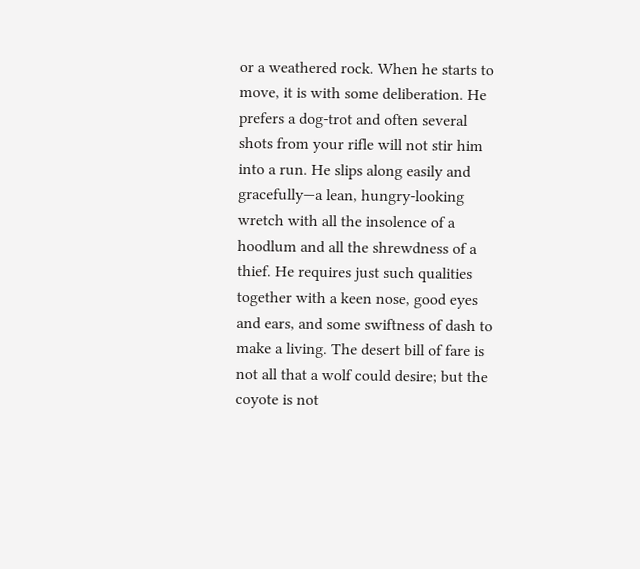or a weathered rock. When he starts to move, it is with some deliberation. He prefers a dog-trot and often several shots from your rifle will not stir him into a run. He slips along easily and gracefully—a lean, hungry-looking wretch with all the insolence of a hoodlum and all the shrewdness of a thief. He requires just such qualities together with a keen nose, good eyes and ears, and some swiftness of dash to make a living. The desert bill of fare is not all that a wolf could desire; but the coyote is not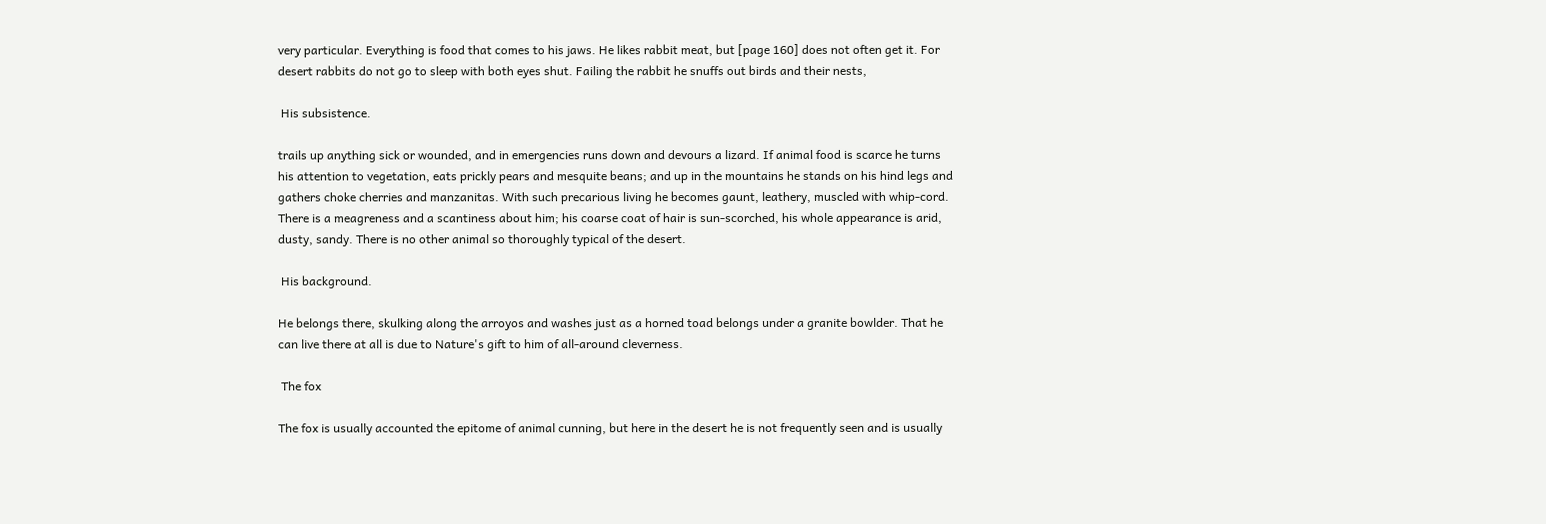very particular. Everything is food that comes to his jaws. He likes rabbit meat, but [page 160] does not often get it. For desert rabbits do not go to sleep with both eyes shut. Failing the rabbit he snuffs out birds and their nests,

 His subsistence.

trails up anything sick or wounded, and in emergencies runs down and devours a lizard. If animal food is scarce he turns his attention to vegetation, eats prickly pears and mesquite beans; and up in the mountains he stands on his hind legs and gathers choke cherries and manzanitas. With such precarious living he becomes gaunt, leathery, muscled with whip-cord. There is a meagreness and a scantiness about him; his coarse coat of hair is sun-scorched, his whole appearance is arid, dusty, sandy. There is no other animal so thoroughly typical of the desert.

 His background.

He belongs there, skulking along the arroyos and washes just as a horned toad belongs under a granite bowlder. That he can live there at all is due to Nature's gift to him of all-around cleverness.

 The fox

The fox is usually accounted the epitome of animal cunning, but here in the desert he is not frequently seen and is usually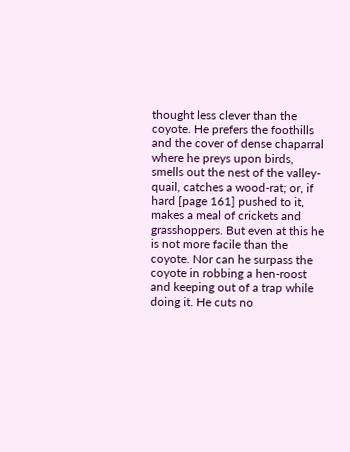thought less clever than the coyote. He prefers the foothills and the cover of dense chaparral where he preys upon birds, smells out the nest of the valley-quail, catches a wood-rat; or, if hard [page 161] pushed to it, makes a meal of crickets and grasshoppers. But even at this he is not more facile than the coyote. Nor can he surpass the coyote in robbing a hen-roost and keeping out of a trap while doing it. He cuts no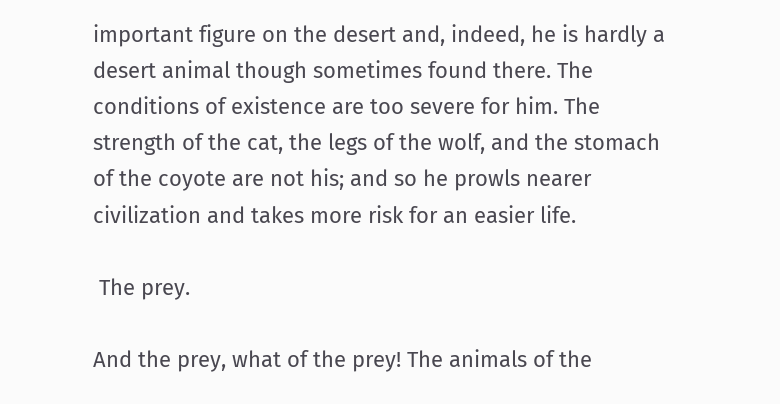important figure on the desert and, indeed, he is hardly a desert animal though sometimes found there. The conditions of existence are too severe for him. The strength of the cat, the legs of the wolf, and the stomach of the coyote are not his; and so he prowls nearer civilization and takes more risk for an easier life.

 The prey.

And the prey, what of the prey! The animals of the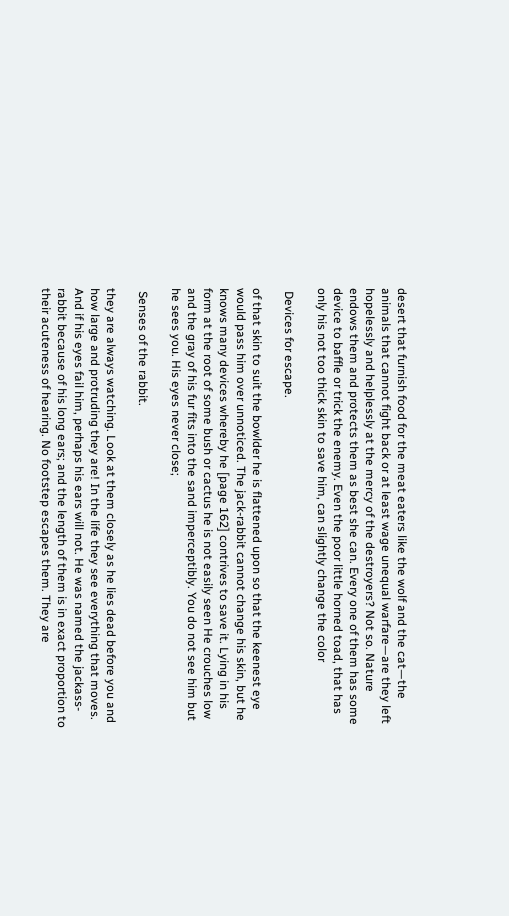desert that furnish food for the meat eaters like the wolf and the cat—the animals that cannot fight back or at least wage unequal warfare—are they left hopelessly and helplessly at the mercy of the destroyers? Not so. Nature endows them and protects them as best she can. Every one of them has some device to baffle or trick the enemy. Even the poor little horned toad, that has only his not too thick skin to save him, can slightly change the color

 Devices for escape.

of that skin to suit the bowlder he is flattened upon so that the keenest eye would pass him over unnoticed. The jack-rabbit cannot change his skin, but he knows many devices whereby he [page 162] contrives to save it. Lying in his form at the root of some bush or cactus he is not easily seen He crouches low and the gray of his fur fits into the sand imperceptibly. You do not see him but he sees you. His eyes never close;

 Senses of the rabbit.

they are always watching. Look at them closely as he lies dead before you and how large and protruding they are! In the life they see everything that moves. And if his eyes fail him, perhaps his ears will not. He was named the jackass-rabbit because of his long ears; and the length of them is in exact proportion to their acuteness of hearing. No footstep escapes them. They are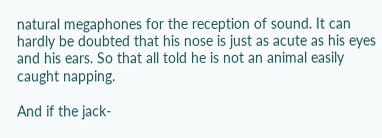natural megaphones for the reception of sound. It can hardly be doubted that his nose is just as acute as his eyes and his ears. So that all told he is not an animal easily caught napping.

And if the jack-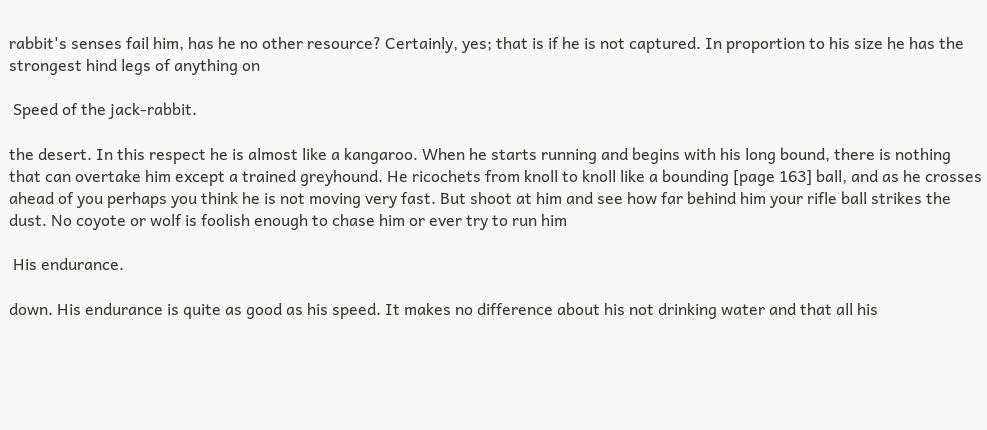rabbit's senses fail him, has he no other resource? Certainly, yes; that is if he is not captured. In proportion to his size he has the strongest hind legs of anything on

 Speed of the jack-rabbit.

the desert. In this respect he is almost like a kangaroo. When he starts running and begins with his long bound, there is nothing that can overtake him except a trained greyhound. He ricochets from knoll to knoll like a bounding [page 163] ball, and as he crosses ahead of you perhaps you think he is not moving very fast. But shoot at him and see how far behind him your rifle ball strikes the dust. No coyote or wolf is foolish enough to chase him or ever try to run him

 His endurance.

down. His endurance is quite as good as his speed. It makes no difference about his not drinking water and that all his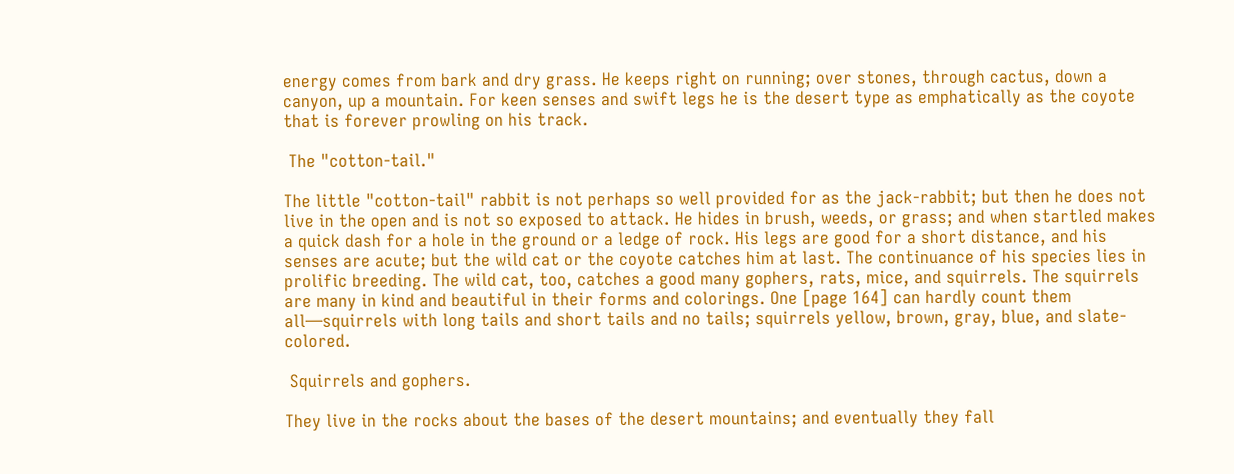energy comes from bark and dry grass. He keeps right on running; over stones, through cactus, down a canyon, up a mountain. For keen senses and swift legs he is the desert type as emphatically as the coyote that is forever prowling on his track.

 The "cotton-tail."

The little "cotton-tail" rabbit is not perhaps so well provided for as the jack-rabbit; but then he does not live in the open and is not so exposed to attack. He hides in brush, weeds, or grass; and when startled makes a quick dash for a hole in the ground or a ledge of rock. His legs are good for a short distance, and his senses are acute; but the wild cat or the coyote catches him at last. The continuance of his species lies in prolific breeding. The wild cat, too, catches a good many gophers, rats, mice, and squirrels. The squirrels are many in kind and beautiful in their forms and colorings. One [page 164] can hardly count them all—squirrels with long tails and short tails and no tails; squirrels yellow, brown, gray, blue, and slate-colored.

 Squirrels and gophers.

They live in the rocks about the bases of the desert mountains; and eventually they fall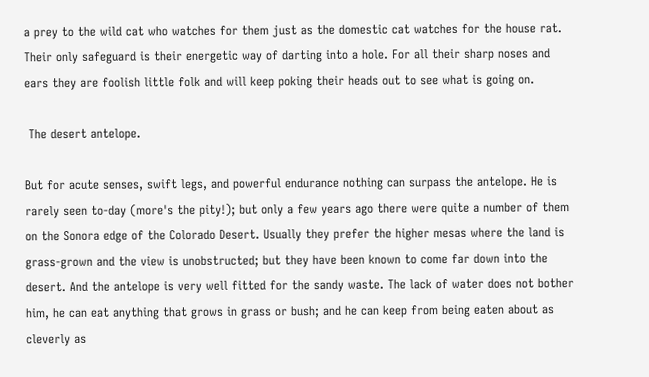a prey to the wild cat who watches for them just as the domestic cat watches for the house rat. Their only safeguard is their energetic way of darting into a hole. For all their sharp noses and ears they are foolish little folk and will keep poking their heads out to see what is going on.

 The desert antelope.

But for acute senses, swift legs, and powerful endurance nothing can surpass the antelope. He is rarely seen to-day (more's the pity!); but only a few years ago there were quite a number of them on the Sonora edge of the Colorado Desert. Usually they prefer the higher mesas where the land is grass-grown and the view is unobstructed; but they have been known to come far down into the desert. And the antelope is very well fitted for the sandy waste. The lack of water does not bother him, he can eat anything that grows in grass or bush; and he can keep from being eaten about as cleverly as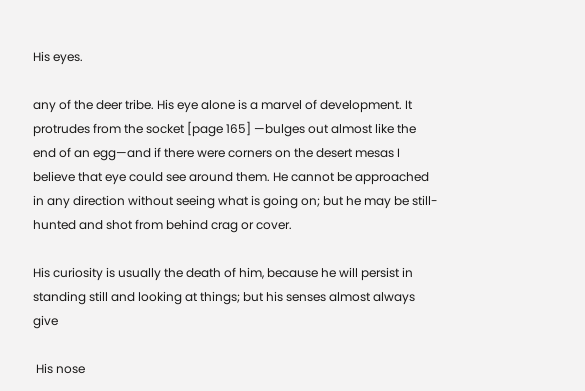His eyes.

any of the deer tribe. His eye alone is a marvel of development. It protrudes from the socket [page 165] —bulges out almost like the end of an egg—and if there were corners on the desert mesas I believe that eye could see around them. He cannot be approached in any direction without seeing what is going on; but he may be still-hunted and shot from behind crag or cover.

His curiosity is usually the death of him, because he will persist in standing still and looking at things; but his senses almost always give

 His nose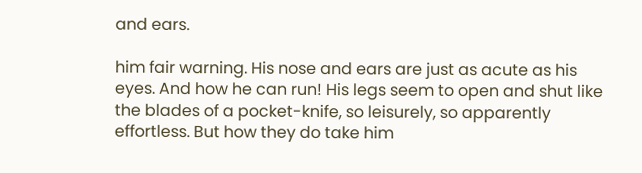and ears.

him fair warning. His nose and ears are just as acute as his eyes. And how he can run! His legs seem to open and shut like the blades of a pocket-knife, so leisurely, so apparently effortless. But how they do take him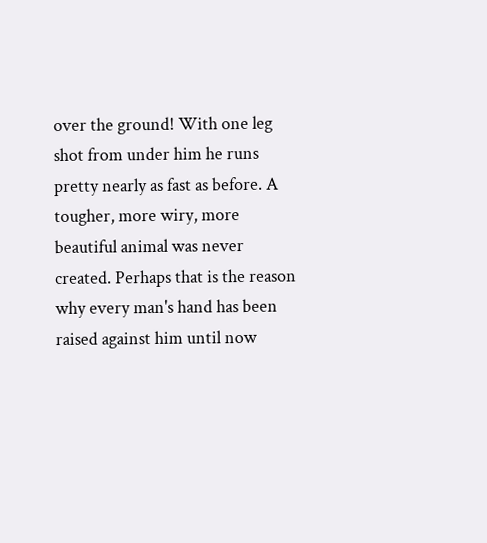over the ground! With one leg shot from under him he runs pretty nearly as fast as before. A tougher, more wiry, more beautiful animal was never created. Perhaps that is the reason why every man's hand has been raised against him until now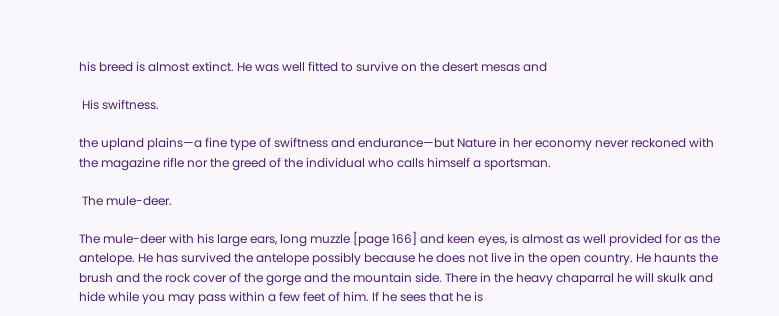his breed is almost extinct. He was well fitted to survive on the desert mesas and

 His swiftness.

the upland plains—a fine type of swiftness and endurance—but Nature in her economy never reckoned with the magazine rifle nor the greed of the individual who calls himself a sportsman.

 The mule-deer.

The mule-deer with his large ears, long muzzle [page 166] and keen eyes, is almost as well provided for as the antelope. He has survived the antelope possibly because he does not live in the open country. He haunts the brush and the rock cover of the gorge and the mountain side. There in the heavy chaparral he will skulk and hide while you may pass within a few feet of him. If he sees that he is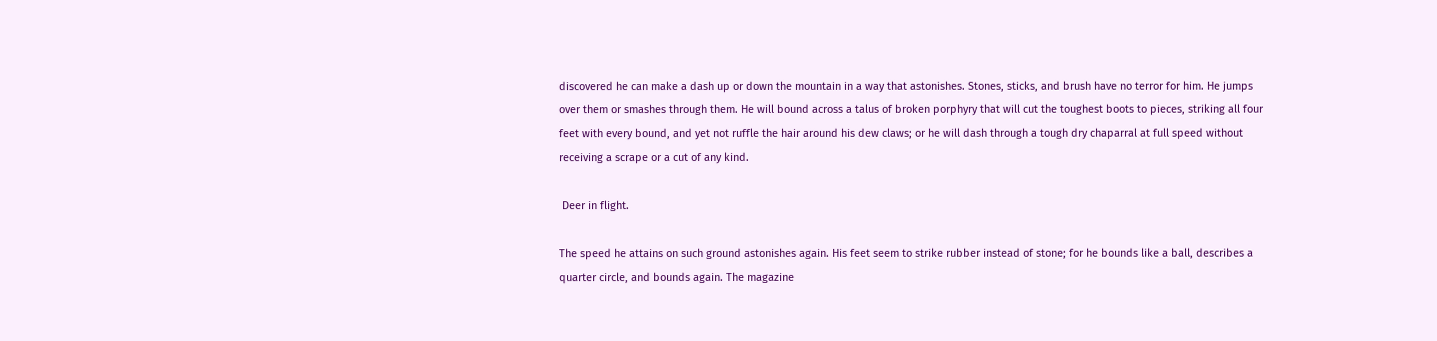discovered he can make a dash up or down the mountain in a way that astonishes. Stones, sticks, and brush have no terror for him. He jumps over them or smashes through them. He will bound across a talus of broken porphyry that will cut the toughest boots to pieces, striking all four feet with every bound, and yet not ruffle the hair around his dew claws; or he will dash through a tough dry chaparral at full speed without receiving a scrape or a cut of any kind.

 Deer in flight.

The speed he attains on such ground astonishes again. His feet seem to strike rubber instead of stone; for he bounds like a ball, describes a quarter circle, and bounds again. The magazine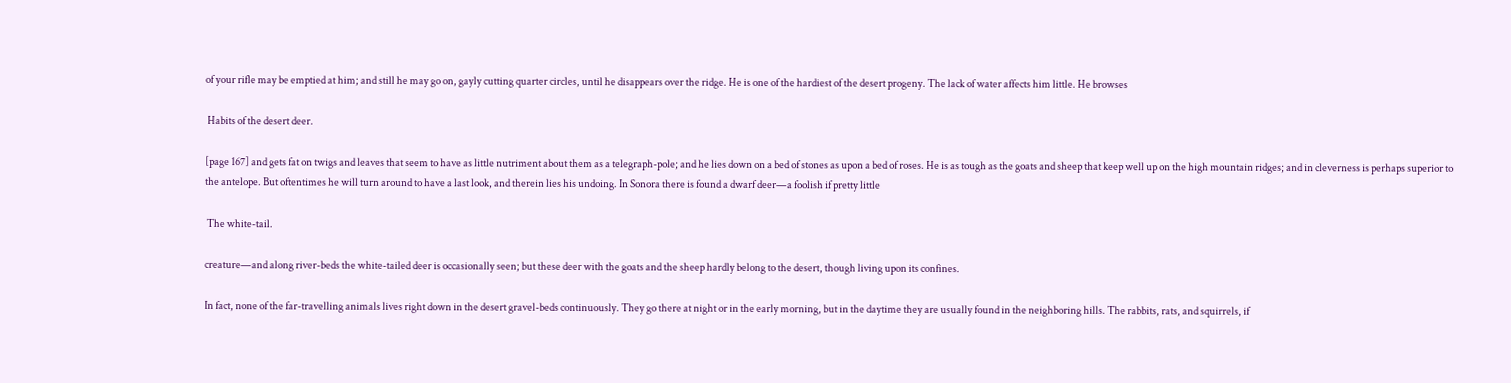of your rifle may be emptied at him; and still he may go on, gayly cutting quarter circles, until he disappears over the ridge. He is one of the hardiest of the desert progeny. The lack of water affects him little. He browses

 Habits of the desert deer.

[page 167] and gets fat on twigs and leaves that seem to have as little nutriment about them as a telegraph-pole; and he lies down on a bed of stones as upon a bed of roses. He is as tough as the goats and sheep that keep well up on the high mountain ridges; and in cleverness is perhaps superior to the antelope. But oftentimes he will turn around to have a last look, and therein lies his undoing. In Sonora there is found a dwarf deer—a foolish if pretty little

 The white-tail.

creature—and along river-beds the white-tailed deer is occasionally seen; but these deer with the goats and the sheep hardly belong to the desert, though living upon its confines.

In fact, none of the far-travelling animals lives right down in the desert gravel-beds continuously. They go there at night or in the early morning, but in the daytime they are usually found in the neighboring hills. The rabbits, rats, and squirrels, if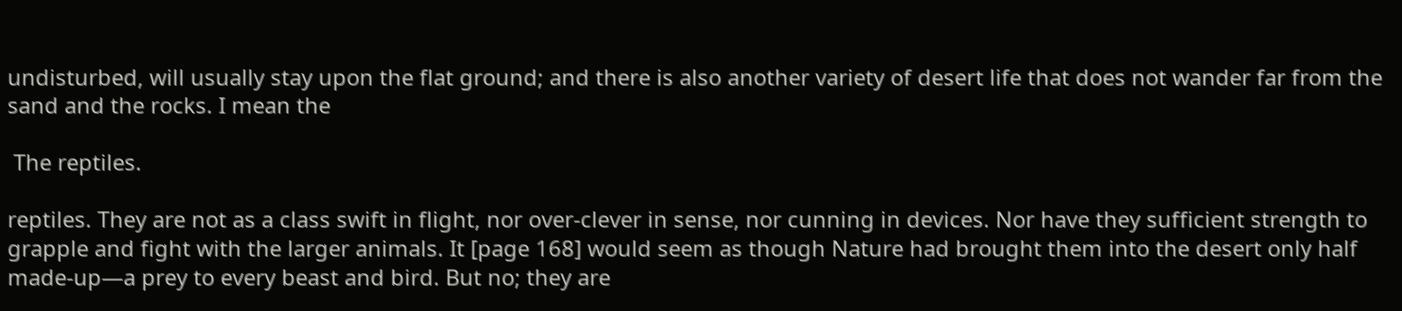undisturbed, will usually stay upon the flat ground; and there is also another variety of desert life that does not wander far from the sand and the rocks. I mean the

 The reptiles.

reptiles. They are not as a class swift in flight, nor over-clever in sense, nor cunning in devices. Nor have they sufficient strength to grapple and fight with the larger animals. It [page 168] would seem as though Nature had brought them into the desert only half made-up—a prey to every beast and bird. But no; they are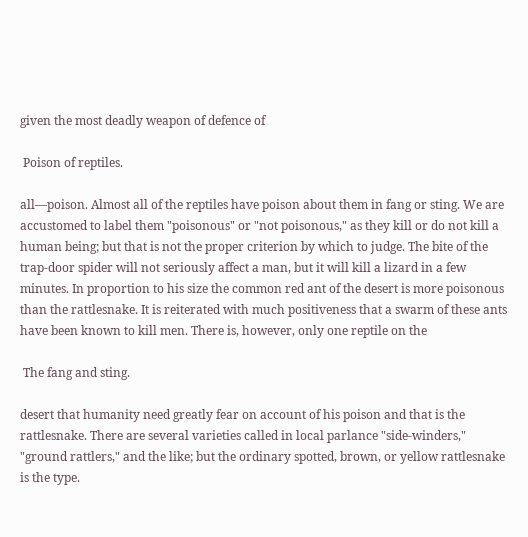given the most deadly weapon of defence of

 Poison of reptiles.

all—poison. Almost all of the reptiles have poison about them in fang or sting. We are accustomed to label them "poisonous" or "not poisonous," as they kill or do not kill a human being; but that is not the proper criterion by which to judge. The bite of the trap-door spider will not seriously affect a man, but it will kill a lizard in a few minutes. In proportion to his size the common red ant of the desert is more poisonous than the rattlesnake. It is reiterated with much positiveness that a swarm of these ants have been known to kill men. There is, however, only one reptile on the

 The fang and sting.

desert that humanity need greatly fear on account of his poison and that is the rattlesnake. There are several varieties called in local parlance "side-winders," "ground rattlers," and the like; but the ordinary spotted, brown, or yellow rattlesnake is the type.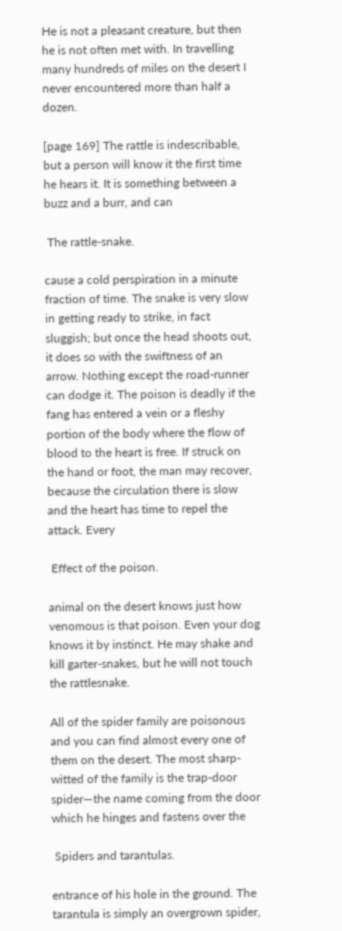He is not a pleasant creature, but then he is not often met with. In travelling many hundreds of miles on the desert I never encountered more than half a dozen.

[page 169] The rattle is indescribable, but a person will know it the first time he hears it. It is something between a buzz and a burr, and can

 The rattle-snake.

cause a cold perspiration in a minute fraction of time. The snake is very slow in getting ready to strike, in fact sluggish; but once the head shoots out, it does so with the swiftness of an arrow. Nothing except the road-runner can dodge it. The poison is deadly if the fang has entered a vein or a fleshy portion of the body where the flow of blood to the heart is free. If struck on the hand or foot, the man may recover, because the circulation there is slow and the heart has time to repel the attack. Every

 Effect of the poison.

animal on the desert knows just how venomous is that poison. Even your dog knows it by instinct. He may shake and kill garter-snakes, but he will not touch the rattlesnake.

All of the spider family are poisonous and you can find almost every one of them on the desert. The most sharp-witted of the family is the trap-door spider—the name coming from the door which he hinges and fastens over the

 Spiders and tarantulas.

entrance of his hole in the ground. The tarantula is simply an overgrown spider,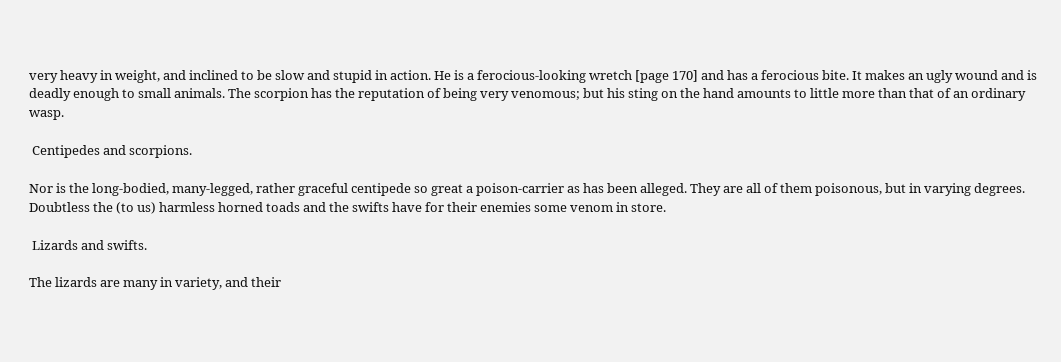very heavy in weight, and inclined to be slow and stupid in action. He is a ferocious-looking wretch [page 170] and has a ferocious bite. It makes an ugly wound and is deadly enough to small animals. The scorpion has the reputation of being very venomous; but his sting on the hand amounts to little more than that of an ordinary wasp.

 Centipedes and scorpions.

Nor is the long-bodied, many-legged, rather graceful centipede so great a poison-carrier as has been alleged. They are all of them poisonous, but in varying degrees. Doubtless the (to us) harmless horned toads and the swifts have for their enemies some venom in store.

 Lizards and swifts.

The lizards are many in variety, and their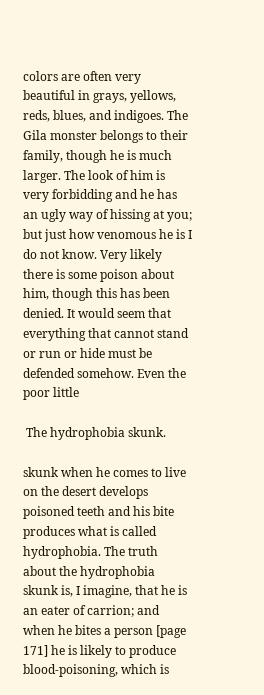colors are often very beautiful in grays, yellows, reds, blues, and indigoes. The Gila monster belongs to their family, though he is much larger. The look of him is very forbidding and he has an ugly way of hissing at you; but just how venomous he is I do not know. Very likely there is some poison about him, though this has been denied. It would seem that everything that cannot stand or run or hide must be defended somehow. Even the poor little

 The hydrophobia skunk.

skunk when he comes to live on the desert develops poisoned teeth and his bite produces what is called hydrophobia. The truth about the hydrophobia skunk is, I imagine, that he is an eater of carrion; and when he bites a person [page 171] he is likely to produce blood-poisoning, which is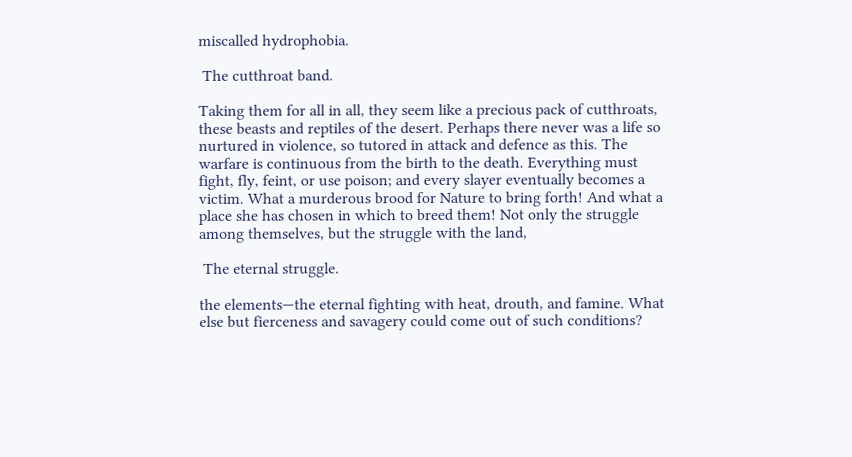miscalled hydrophobia.

 The cutthroat band.

Taking them for all in all, they seem like a precious pack of cutthroats, these beasts and reptiles of the desert. Perhaps there never was a life so nurtured in violence, so tutored in attack and defence as this. The warfare is continuous from the birth to the death. Everything must fight, fly, feint, or use poison; and every slayer eventually becomes a victim. What a murderous brood for Nature to bring forth! And what a place she has chosen in which to breed them! Not only the struggle among themselves, but the struggle with the land,

 The eternal struggle.

the elements—the eternal fighting with heat, drouth, and famine. What else but fierceness and savagery could come out of such conditions?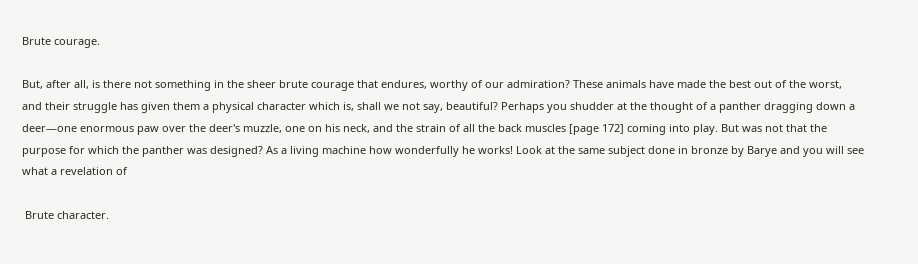Brute courage.

But, after all, is there not something in the sheer brute courage that endures, worthy of our admiration? These animals have made the best out of the worst, and their struggle has given them a physical character which is, shall we not say, beautiful? Perhaps you shudder at the thought of a panther dragging down a deer—one enormous paw over the deer's muzzle, one on his neck, and the strain of all the back muscles [page 172] coming into play. But was not that the purpose for which the panther was designed? As a living machine how wonderfully he works! Look at the same subject done in bronze by Barye and you will see what a revelation of

 Brute character.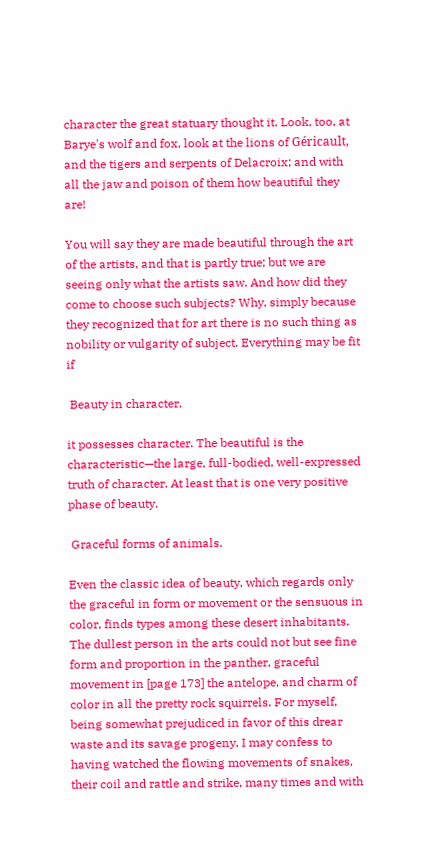character the great statuary thought it. Look, too, at Barye's wolf and fox, look at the lions of Géricault, and the tigers and serpents of Delacroix; and with all the jaw and poison of them how beautiful they are!

You will say they are made beautiful through the art of the artists, and that is partly true; but we are seeing only what the artists saw. And how did they come to choose such subjects? Why, simply because they recognized that for art there is no such thing as nobility or vulgarity of subject. Everything may be fit if

 Beauty in character.

it possesses character. The beautiful is the characteristic—the large, full-bodied, well-expressed truth of character. At least that is one very positive phase of beauty.

 Graceful forms of animals.

Even the classic idea of beauty, which regards only the graceful in form or movement or the sensuous in color, finds types among these desert inhabitants. The dullest person in the arts could not but see fine form and proportion in the panther, graceful movement in [page 173] the antelope, and charm of color in all the pretty rock squirrels. For myself, being somewhat prejudiced in favor of this drear waste and its savage progeny, I may confess to having watched the flowing movements of snakes, their coil and rattle and strike, many times and with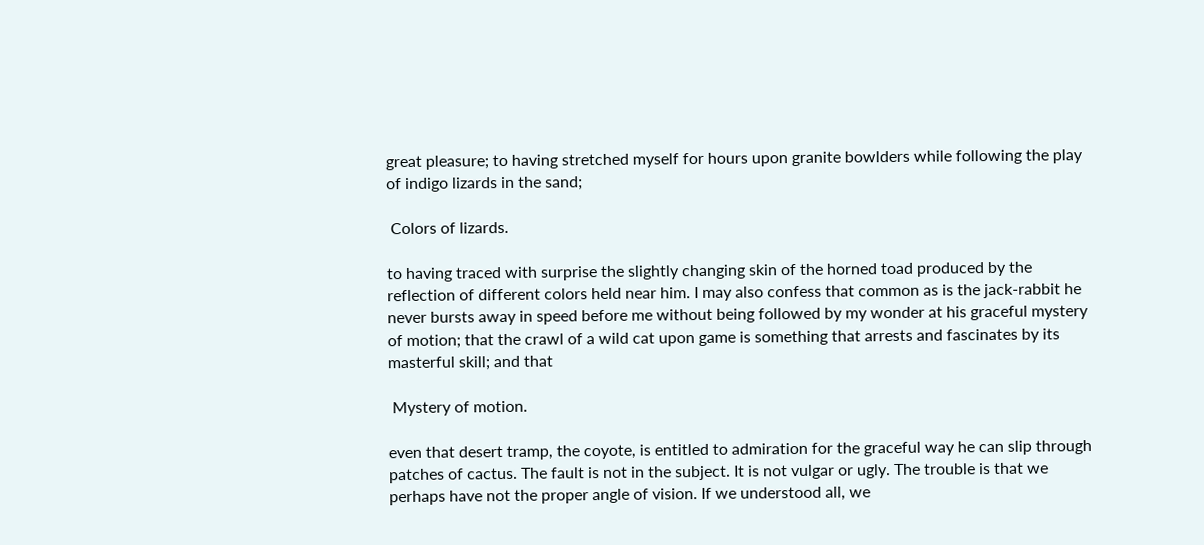great pleasure; to having stretched myself for hours upon granite bowlders while following the play of indigo lizards in the sand;

 Colors of lizards.

to having traced with surprise the slightly changing skin of the horned toad produced by the reflection of different colors held near him. I may also confess that common as is the jack-rabbit he never bursts away in speed before me without being followed by my wonder at his graceful mystery of motion; that the crawl of a wild cat upon game is something that arrests and fascinates by its masterful skill; and that

 Mystery of motion.

even that desert tramp, the coyote, is entitled to admiration for the graceful way he can slip through patches of cactus. The fault is not in the subject. It is not vulgar or ugly. The trouble is that we perhaps have not the proper angle of vision. If we understood all, we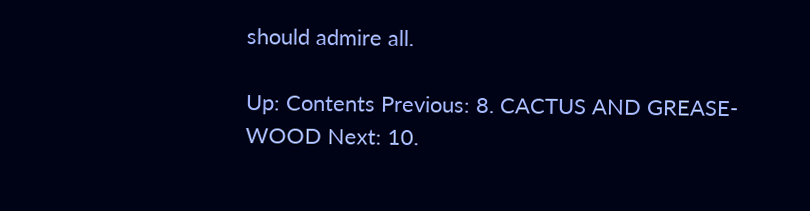should admire all.

Up: Contents Previous: 8. CACTUS AND GREASE-WOOD Next: 10.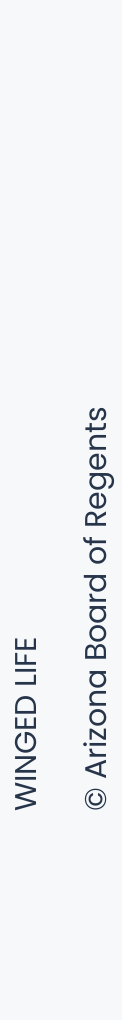WINGED LIFE

© Arizona Board of Regents